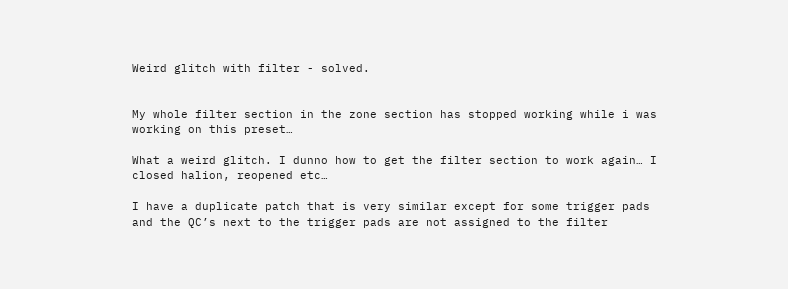Weird glitch with filter - solved.


My whole filter section in the zone section has stopped working while i was working on this preset…

What a weird glitch. I dunno how to get the filter section to work again… I closed halion, reopened etc…

I have a duplicate patch that is very similar except for some trigger pads and the QC’s next to the trigger pads are not assigned to the filter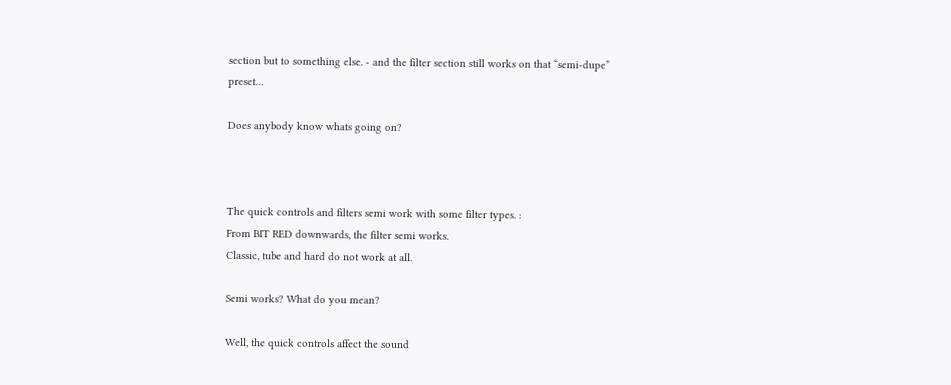section but to something else. - and the filter section still works on that “semi-dupe” preset…

Does anybody know whats going on?



The quick controls and filters semi work with some filter types. :
From BIT RED downwards, the filter semi works.
Classic, tube and hard do not work at all.

Semi works? What do you mean?

Well, the quick controls affect the sound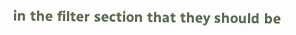in the filter section that they should be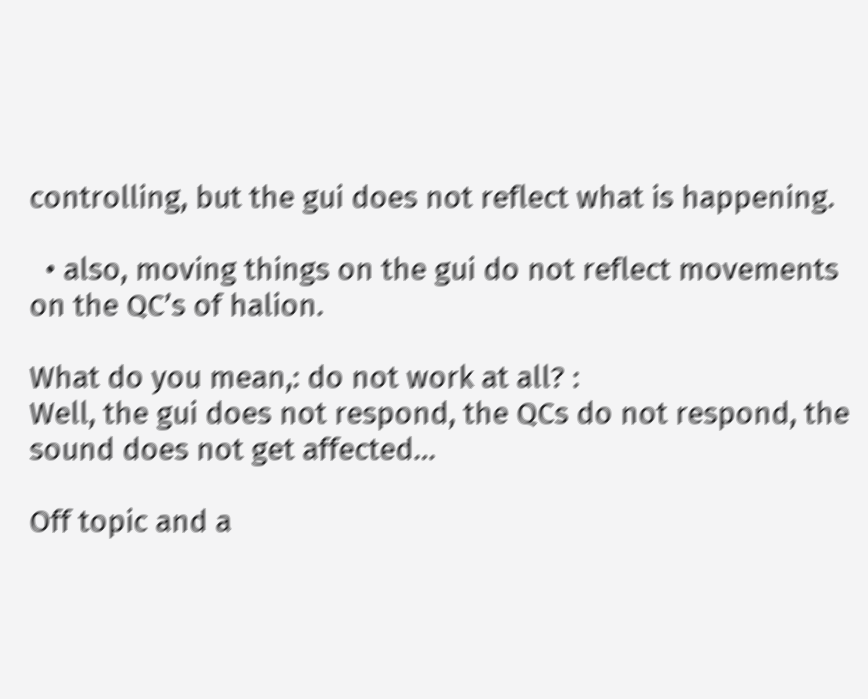controlling, but the gui does not reflect what is happening.

  • also, moving things on the gui do not reflect movements on the QC’s of halion.

What do you mean,: do not work at all? :
Well, the gui does not respond, the QCs do not respond, the sound does not get affected…

Off topic and a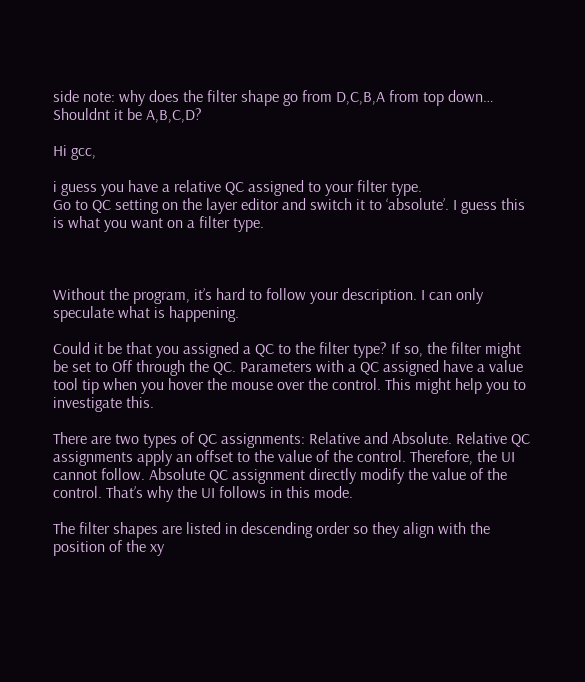side note: why does the filter shape go from D,C,B,A from top down… Shouldnt it be A,B,C,D?

Hi gcc,

i guess you have a relative QC assigned to your filter type.
Go to QC setting on the layer editor and switch it to ‘absolute’. I guess this is what you want on a filter type.



Without the program, it’s hard to follow your description. I can only speculate what is happening.

Could it be that you assigned a QC to the filter type? If so, the filter might be set to Off through the QC. Parameters with a QC assigned have a value tool tip when you hover the mouse over the control. This might help you to investigate this.

There are two types of QC assignments: Relative and Absolute. Relative QC assignments apply an offset to the value of the control. Therefore, the UI cannot follow. Absolute QC assignment directly modify the value of the control. That’s why the UI follows in this mode.

The filter shapes are listed in descending order so they align with the position of the xy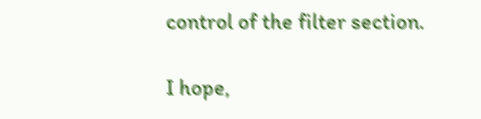control of the filter section.

I hope,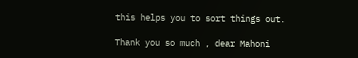this helps you to sort things out.

Thank you so much , dear Mahoni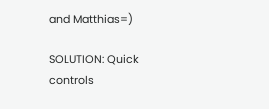and Matthias=)

SOLUTION: Quick controls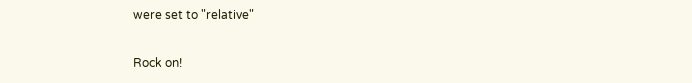were set to "relative"

Rock on!